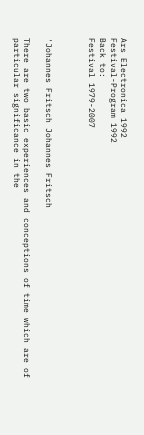Ars Electronica 1992
Festival-Program 1992
Back to:
Festival 1979-2007



'Johannes Fritsch Johannes Fritsch

There are two basic experiences and conceptions of time which are of particular significance in the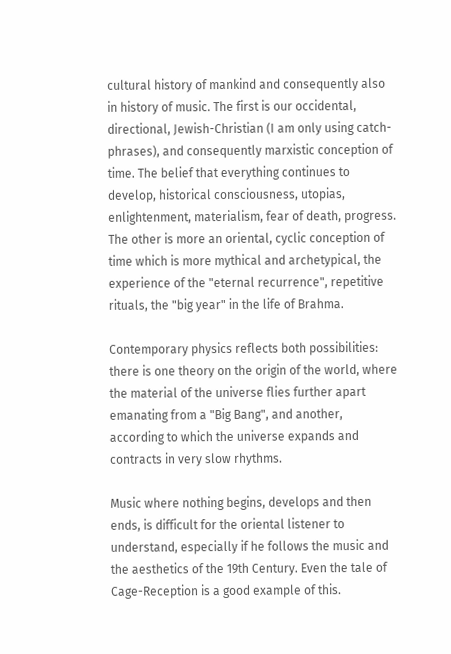cultural history of mankind and consequently also in history of music. The first is our occidental, directional, Jewish-Christian (I am only using catch-phrases), and consequently marxistic conception of time. The belief that everything continues to develop, historical consciousness, utopias, enlightenment, materialism, fear of death, progress. The other is more an oriental, cyclic conception of time which is more mythical and archetypical, the experience of the "eternal recurrence", repetitive rituals, the "big year" in the life of Brahma.

Contemporary physics reflects both possibilities: there is one theory on the origin of the world, where the material of the universe flies further apart emanating from a "Big Bang", and another, according to which the universe expands and contracts in very slow rhythms.

Music where nothing begins, develops and then ends, is difficult for the oriental listener to understand, especially if he follows the music and the aesthetics of the 19th Century. Even the tale of Cage-Reception is a good example of this.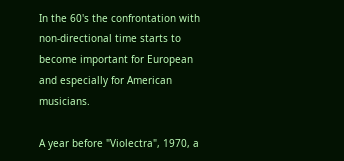In the 60's the confrontation with non-directional time starts to become important for European and especially for American musicians.

A year before "Violectra", 1970, a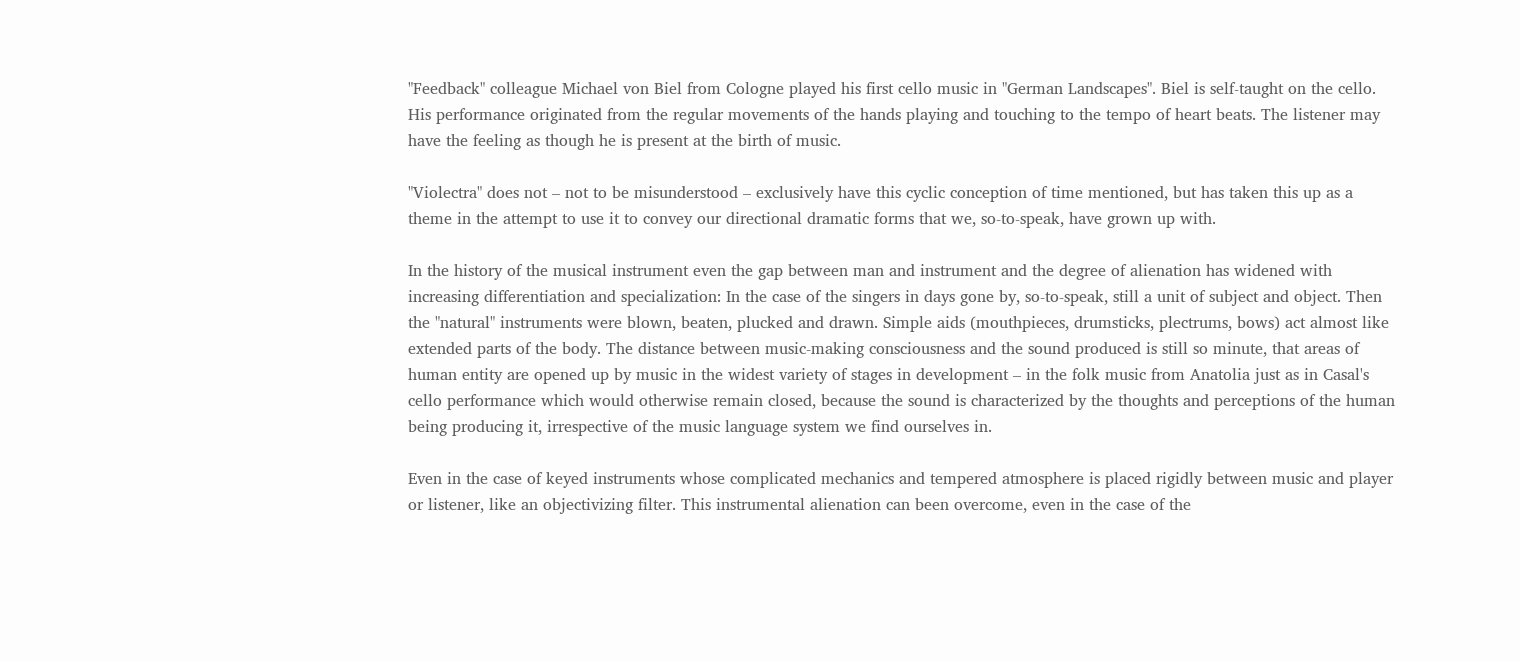"Feedback" colleague Michael von Biel from Cologne played his first cello music in "German Landscapes". Biel is self-taught on the cello. His performance originated from the regular movements of the hands playing and touching to the tempo of heart beats. The listener may have the feeling as though he is present at the birth of music.

"Violectra" does not – not to be misunderstood – exclusively have this cyclic conception of time mentioned, but has taken this up as a theme in the attempt to use it to convey our directional dramatic forms that we, so-to-speak, have grown up with.

In the history of the musical instrument even the gap between man and instrument and the degree of alienation has widened with increasing differentiation and specialization: In the case of the singers in days gone by, so-to-speak, still a unit of subject and object. Then the "natural" instruments were blown, beaten, plucked and drawn. Simple aids (mouthpieces, drumsticks, plectrums, bows) act almost like extended parts of the body. The distance between music-making consciousness and the sound produced is still so minute, that areas of human entity are opened up by music in the widest variety of stages in development – in the folk music from Anatolia just as in Casal's cello performance which would otherwise remain closed, because the sound is characterized by the thoughts and perceptions of the human being producing it, irrespective of the music language system we find ourselves in.

Even in the case of keyed instruments whose complicated mechanics and tempered atmosphere is placed rigidly between music and player or listener, like an objectivizing filter. This instrumental alienation can been overcome, even in the case of the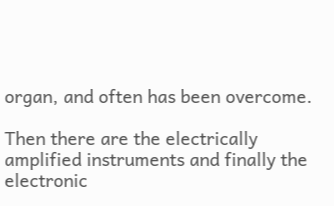organ, and often has been overcome.

Then there are the electrically amplified instruments and finally the electronic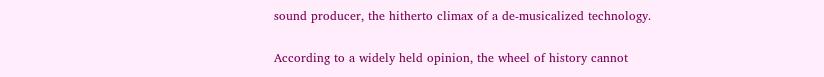sound producer, the hitherto climax of a de-musicalized technology.

According to a widely held opinion, the wheel of history cannot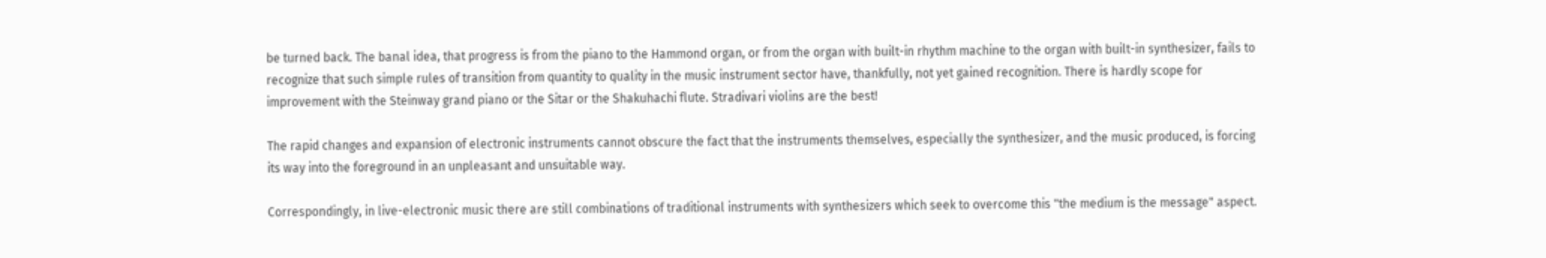be turned back. The banal idea, that progress is from the piano to the Hammond organ, or from the organ with built-in rhythm machine to the organ with built-in synthesizer, fails to recognize that such simple rules of transition from quantity to quality in the music instrument sector have, thankfully, not yet gained recognition. There is hardly scope for improvement with the Steinway grand piano or the Sitar or the Shakuhachi flute. Stradivari violins are the best!

The rapid changes and expansion of electronic instruments cannot obscure the fact that the instruments themselves, especially the synthesizer, and the music produced, is forcing its way into the foreground in an unpleasant and unsuitable way.

Correspondingly, in live-electronic music there are still combinations of traditional instruments with synthesizers which seek to overcome this "the medium is the message" aspect.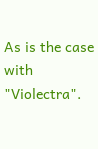As is the case with "Violectra".